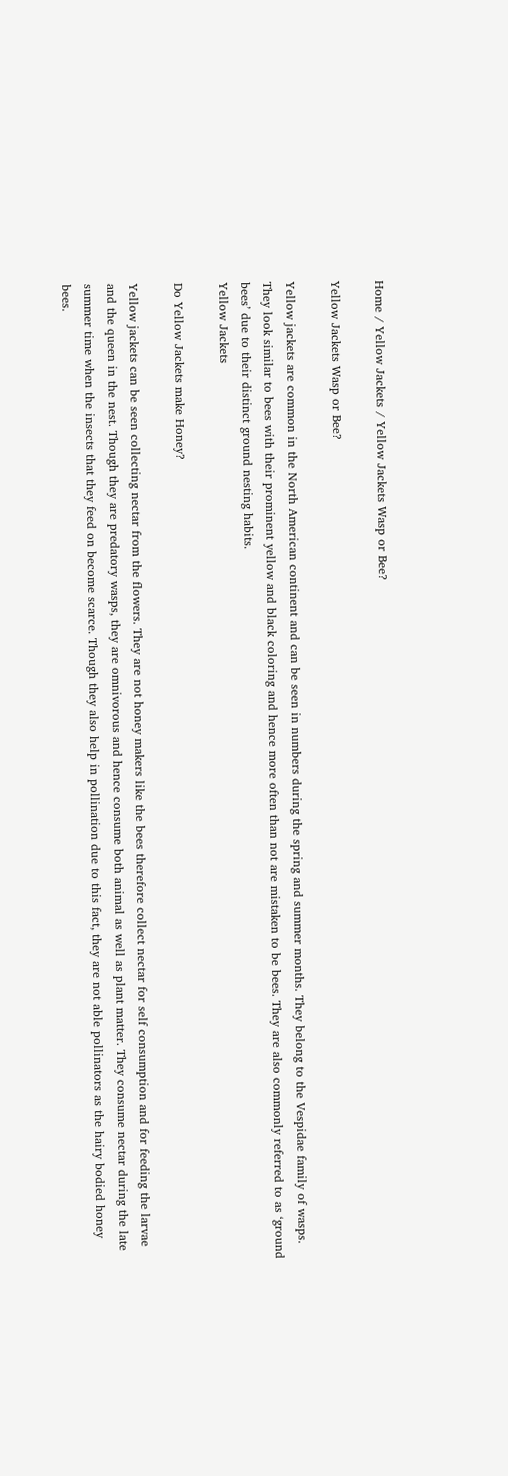Home / Yellow Jackets / Yellow Jackets Wasp or Bee?

Yellow Jackets Wasp or Bee?

Yellow jackets are common in the North American continent and can be seen in numbers during the spring and summer months. They belong to the Vespidae family of wasps. They look similar to bees with their prominent yellow and black coloring and hence more often than not are mistaken to be bees. They are also commonly referred to as ‘ground bees’ due to their distinct ground nesting habits.
Yellow Jackets

Do Yellow Jackets make Honey?

Yellow jackets can be seen collecting nectar from the flowers. They are not honey makers like the bees therefore collect nectar for self consumption and for feeding the larvae and the queen in the nest. Though they are predatory wasps, they are omnivorous and hence consume both animal as well as plant matter. They consume nectar during the late summer time when the insects that they feed on become scarce. Though they also help in pollination due to this fact, they are not able pollinators as the hairy bodied honey bees.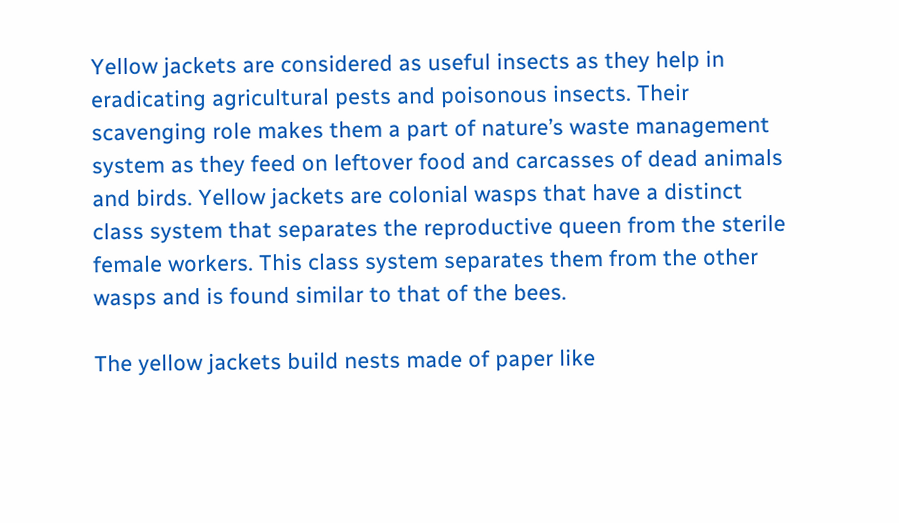Yellow jackets are considered as useful insects as they help in eradicating agricultural pests and poisonous insects. Their scavenging role makes them a part of nature’s waste management system as they feed on leftover food and carcasses of dead animals and birds. Yellow jackets are colonial wasps that have a distinct class system that separates the reproductive queen from the sterile female workers. This class system separates them from the other wasps and is found similar to that of the bees.

The yellow jackets build nests made of paper like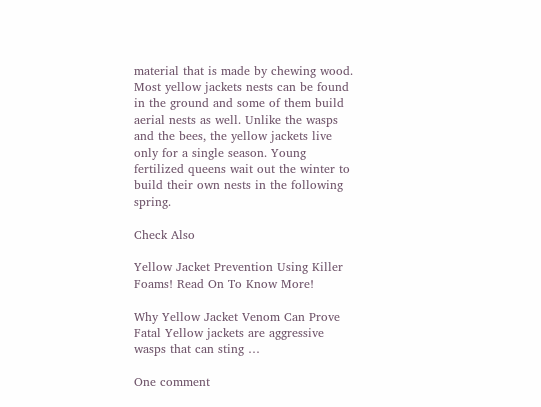material that is made by chewing wood. Most yellow jackets nests can be found in the ground and some of them build aerial nests as well. Unlike the wasps and the bees, the yellow jackets live only for a single season. Young fertilized queens wait out the winter to build their own nests in the following spring.

Check Also

Yellow Jacket Prevention Using Killer Foams! Read On To Know More!

Why Yellow Jacket Venom Can Prove Fatal Yellow jackets are aggressive wasps that can sting …

One comment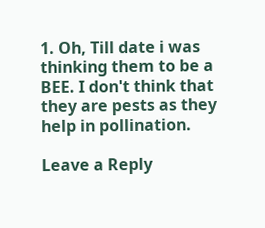1. Oh, Till date i was thinking them to be a BEE. I don't think that they are pests as they help in pollination.

Leave a Reply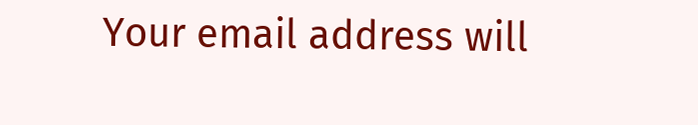Your email address will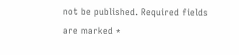not be published. Required fields are marked *